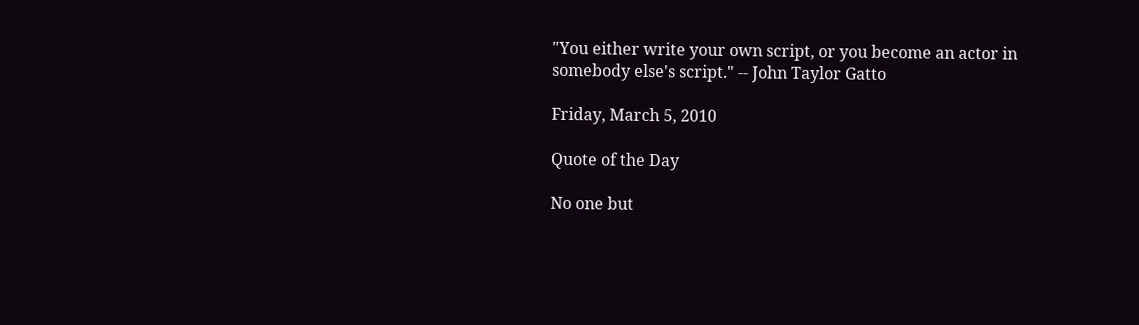"You either write your own script, or you become an actor in somebody else's script." -- John Taylor Gatto

Friday, March 5, 2010

Quote of the Day

No one but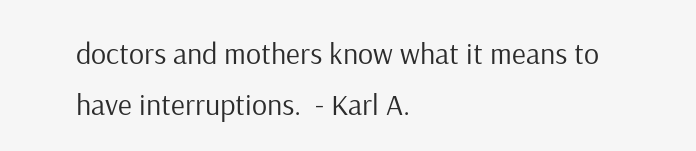doctors and mothers know what it means to have interruptions.  - Karl A.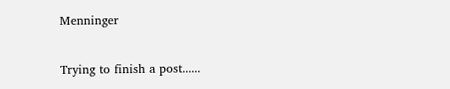Menninger

Trying to finish a post......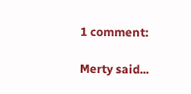1 comment:

Merty said...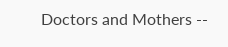Doctors and Mothers --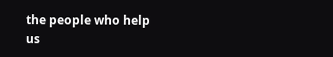the people who help us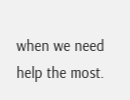when we need help the most.